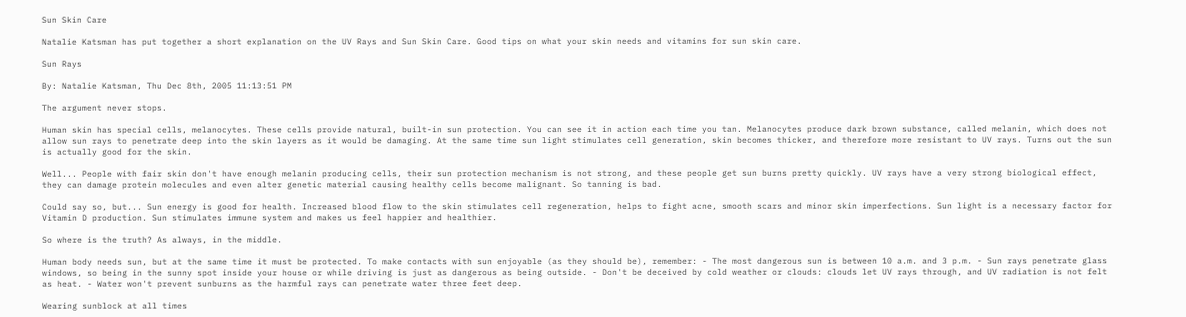Sun Skin Care

Natalie Katsman has put together a short explanation on the UV Rays and Sun Skin Care. Good tips on what your skin needs and vitamins for sun skin care.

Sun Rays

By: Natalie Katsman, Thu Dec 8th, 2005 11:13:51 PM

The argument never stops.

Human skin has special cells, melanocytes. These cells provide natural, built-in sun protection. You can see it in action each time you tan. Melanocytes produce dark brown substance, called melanin, which does not allow sun rays to penetrate deep into the skin layers as it would be damaging. At the same time sun light stimulates cell generation, skin becomes thicker, and therefore more resistant to UV rays. Turns out the sun is actually good for the skin.

Well... People with fair skin don't have enough melanin producing cells, their sun protection mechanism is not strong, and these people get sun burns pretty quickly. UV rays have a very strong biological effect, they can damage protein molecules and even alter genetic material causing healthy cells become malignant. So tanning is bad.

Could say so, but... Sun energy is good for health. Increased blood flow to the skin stimulates cell regeneration, helps to fight acne, smooth scars and minor skin imperfections. Sun light is a necessary factor for Vitamin D production. Sun stimulates immune system and makes us feel happier and healthier.

So where is the truth? As always, in the middle.

Human body needs sun, but at the same time it must be protected. To make contacts with sun enjoyable (as they should be), remember: - The most dangerous sun is between 10 a.m. and 3 p.m. - Sun rays penetrate glass windows, so being in the sunny spot inside your house or while driving is just as dangerous as being outside. - Don't be deceived by cold weather or clouds: clouds let UV rays through, and UV radiation is not felt as heat. - Water won't prevent sunburns as the harmful rays can penetrate water three feet deep.

Wearing sunblock at all times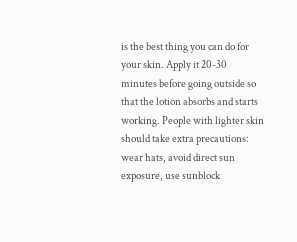is the best thing you can do for your skin. Apply it 20-30 minutes before going outside so that the lotion absorbs and starts working. People with lighter skin should take extra precautions: wear hats, avoid direct sun exposure, use sunblock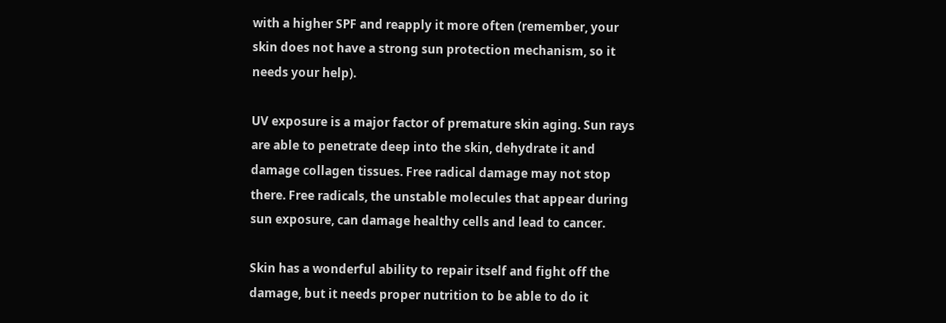with a higher SPF and reapply it more often (remember, your skin does not have a strong sun protection mechanism, so it needs your help).

UV exposure is a major factor of premature skin aging. Sun rays are able to penetrate deep into the skin, dehydrate it and damage collagen tissues. Free radical damage may not stop there. Free radicals, the unstable molecules that appear during sun exposure, can damage healthy cells and lead to cancer.

Skin has a wonderful ability to repair itself and fight off the damage, but it needs proper nutrition to be able to do it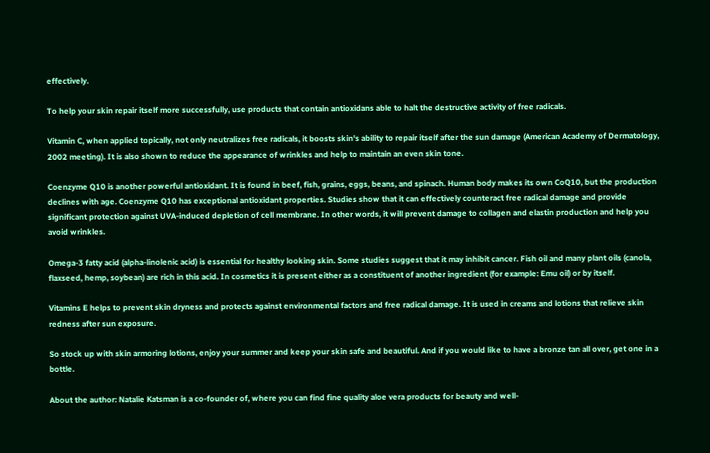effectively.

To help your skin repair itself more successfully, use products that contain antioxidans able to halt the destructive activity of free radicals.

Vitamin C, when applied topically, not only neutralizes free radicals, it boosts skin's ability to repair itself after the sun damage (American Academy of Dermatology, 2002 meeting). It is also shown to reduce the appearance of wrinkles and help to maintain an even skin tone.

Coenzyme Q10 is another powerful antioxidant. It is found in beef, fish, grains, eggs, beans, and spinach. Human body makes its own CoQ10, but the production declines with age. Coenzyme Q10 has exceptional antioxidant properties. Studies show that it can effectively counteract free radical damage and provide significant protection against UVA-induced depletion of cell membrane. In other words, it will prevent damage to collagen and elastin production and help you avoid wrinkles.

Omega-3 fatty acid (alpha-linolenic acid) is essential for healthy looking skin. Some studies suggest that it may inhibit cancer. Fish oil and many plant oils (canola, flaxseed, hemp, soybean) are rich in this acid. In cosmetics it is present either as a constituent of another ingredient (for example: Emu oil) or by itself.

Vitamins E helps to prevent skin dryness and protects against environmental factors and free radical damage. It is used in creams and lotions that relieve skin redness after sun exposure.

So stock up with skin armoring lotions, enjoy your summer and keep your skin safe and beautiful. And if you would like to have a bronze tan all over, get one in a bottle.

About the author: Natalie Katsman is a co-founder of, where you can find fine quality aloe vera products for beauty and well-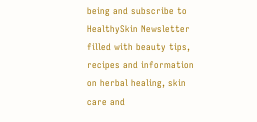being and subscribe to HealthySkin Newsletter filled with beauty tips, recipes and information on herbal healing, skin care and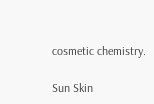cosmetic chemistry.

Sun Skin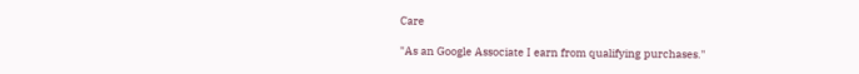Care

"As an Google Associate I earn from qualifying purchases."